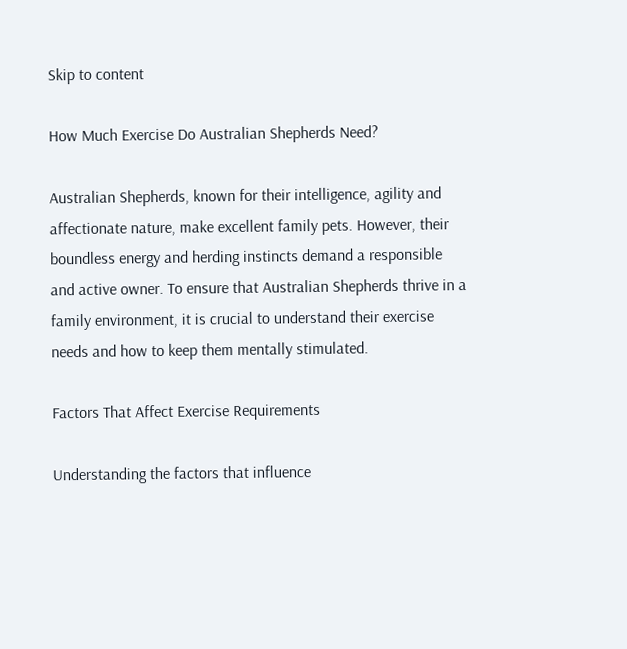Skip to content

How Much Exercise Do Australian Shepherds Need?

Australian Shepherds, known for their intelligence, agility and affectionate nature, make excellent family pets. However, their boundless energy and herding instincts demand a responsible and active owner. To ensure that Australian Shepherds thrive in a family environment, it is crucial to understand their exercise needs and how to keep them mentally stimulated.

Factors That Affect Exercise Requirements

Understanding the factors that influence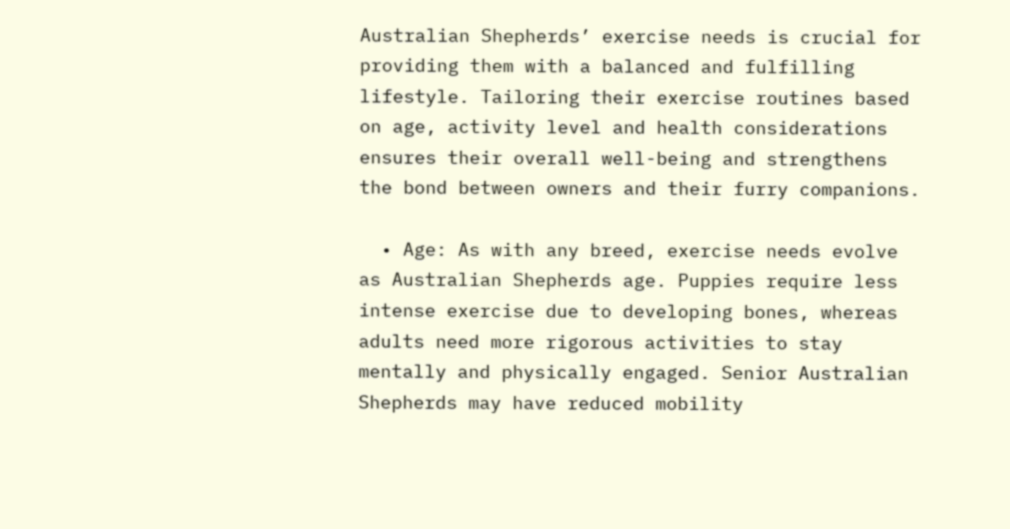Australian Shepherds’ exercise needs is crucial for providing them with a balanced and fulfilling lifestyle. Tailoring their exercise routines based on age, activity level and health considerations ensures their overall well-being and strengthens the bond between owners and their furry companions.

  • Age: As with any breed, exercise needs evolve as Australian Shepherds age. Puppies require less intense exercise due to developing bones, whereas adults need more rigorous activities to stay mentally and physically engaged. Senior Australian Shepherds may have reduced mobility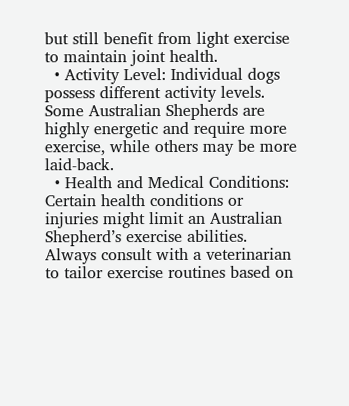but still benefit from light exercise to maintain joint health.
  • Activity Level: Individual dogs possess different activity levels. Some Australian Shepherds are highly energetic and require more exercise, while others may be more laid-back.
  • Health and Medical Conditions: Certain health conditions or injuries might limit an Australian Shepherd’s exercise abilities. Always consult with a veterinarian to tailor exercise routines based on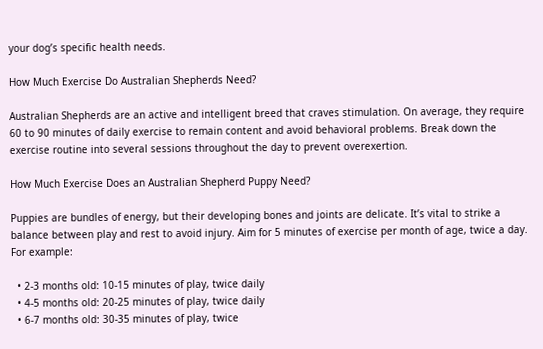your dog’s specific health needs.

How Much Exercise Do Australian Shepherds Need?

Australian Shepherds are an active and intelligent breed that craves stimulation. On average, they require 60 to 90 minutes of daily exercise to remain content and avoid behavioral problems. Break down the exercise routine into several sessions throughout the day to prevent overexertion.

How Much Exercise Does an Australian Shepherd Puppy Need?

Puppies are bundles of energy, but their developing bones and joints are delicate. It’s vital to strike a balance between play and rest to avoid injury. Aim for 5 minutes of exercise per month of age, twice a day. For example:

  • 2-3 months old: 10-15 minutes of play, twice daily
  • 4-5 months old: 20-25 minutes of play, twice daily
  • 6-7 months old: 30-35 minutes of play, twice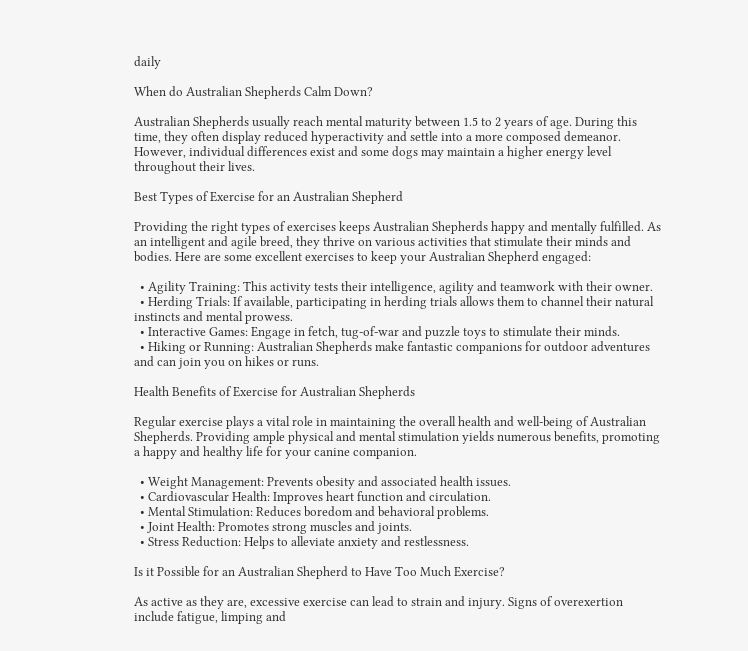daily

When do Australian Shepherds Calm Down?

Australian Shepherds usually reach mental maturity between 1.5 to 2 years of age. During this time, they often display reduced hyperactivity and settle into a more composed demeanor. However, individual differences exist and some dogs may maintain a higher energy level throughout their lives.

Best Types of Exercise for an Australian Shepherd

Providing the right types of exercises keeps Australian Shepherds happy and mentally fulfilled. As an intelligent and agile breed, they thrive on various activities that stimulate their minds and bodies. Here are some excellent exercises to keep your Australian Shepherd engaged:

  • Agility Training: This activity tests their intelligence, agility and teamwork with their owner.
  • Herding Trials: If available, participating in herding trials allows them to channel their natural instincts and mental prowess.
  • Interactive Games: Engage in fetch, tug-of-war and puzzle toys to stimulate their minds.
  • Hiking or Running: Australian Shepherds make fantastic companions for outdoor adventures and can join you on hikes or runs.

Health Benefits of Exercise for Australian Shepherds

Regular exercise plays a vital role in maintaining the overall health and well-being of Australian Shepherds. Providing ample physical and mental stimulation yields numerous benefits, promoting a happy and healthy life for your canine companion.

  • Weight Management: Prevents obesity and associated health issues.
  • Cardiovascular Health: Improves heart function and circulation.
  • Mental Stimulation: Reduces boredom and behavioral problems.
  • Joint Health: Promotes strong muscles and joints.
  • Stress Reduction: Helps to alleviate anxiety and restlessness.

Is it Possible for an Australian Shepherd to Have Too Much Exercise?

As active as they are, excessive exercise can lead to strain and injury. Signs of overexertion include fatigue, limping and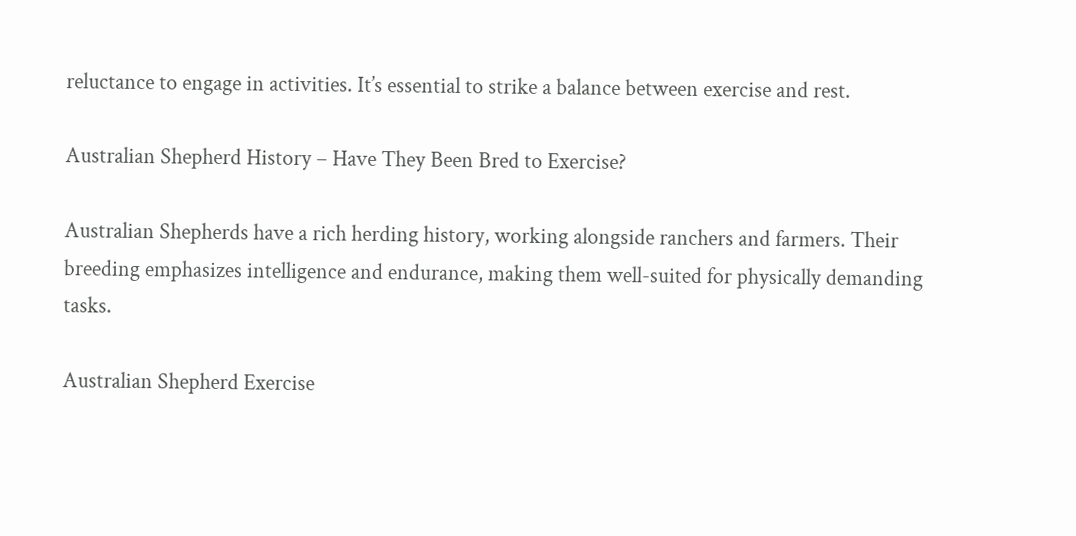reluctance to engage in activities. It’s essential to strike a balance between exercise and rest.

Australian Shepherd History – Have They Been Bred to Exercise?

Australian Shepherds have a rich herding history, working alongside ranchers and farmers. Their breeding emphasizes intelligence and endurance, making them well-suited for physically demanding tasks.

Australian Shepherd Exercise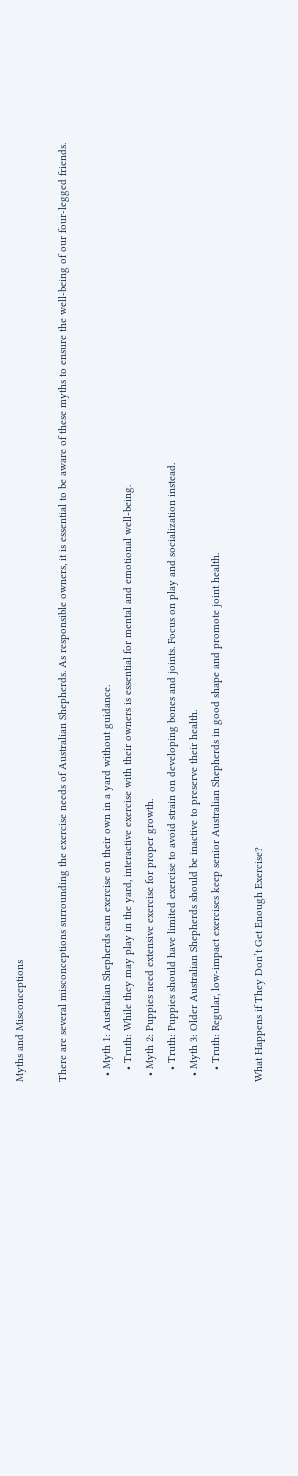Myths and Misconceptions

There are several misconceptions surrounding the exercise needs of Australian Shepherds. As responsible owners, it is essential to be aware of these myths to ensure the well-being of our four-legged friends.

  • Myth 1: Australian Shepherds can exercise on their own in a yard without guidance.
    • Truth: While they may play in the yard, interactive exercise with their owners is essential for mental and emotional well-being.
  • Myth 2: Puppies need extensive exercise for proper growth.
    • Truth: Puppies should have limited exercise to avoid strain on developing bones and joints. Focus on play and socialization instead.
  • Myth 3: Older Australian Shepherds should be inactive to preserve their health.
    • Truth: Regular, low-impact exercises keep senior Australian Shepherds in good shape and promote joint health.

What Happens if They Don’t Get Enough Exercise?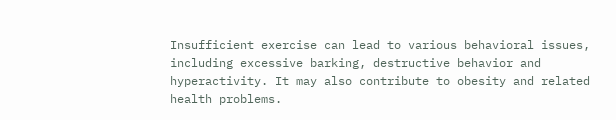Insufficient exercise can lead to various behavioral issues, including excessive barking, destructive behavior and hyperactivity. It may also contribute to obesity and related health problems.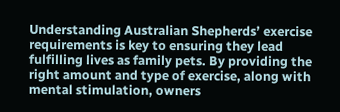Understanding Australian Shepherds’ exercise requirements is key to ensuring they lead fulfilling lives as family pets. By providing the right amount and type of exercise, along with mental stimulation, owners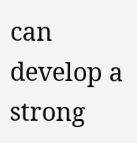can develop a strong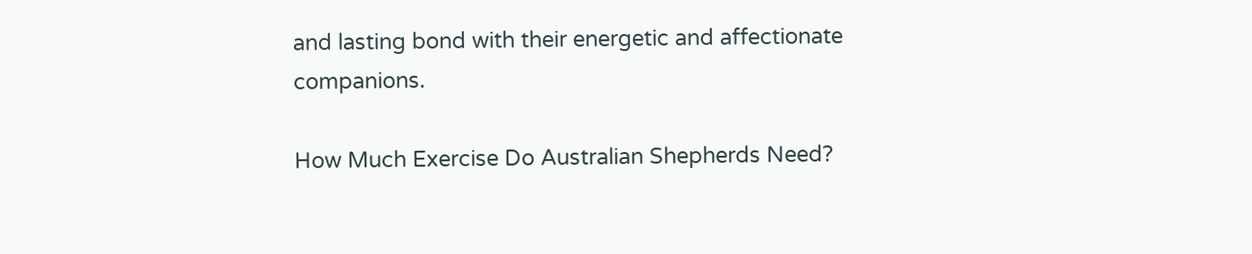and lasting bond with their energetic and affectionate companions.

How Much Exercise Do Australian Shepherds Need?